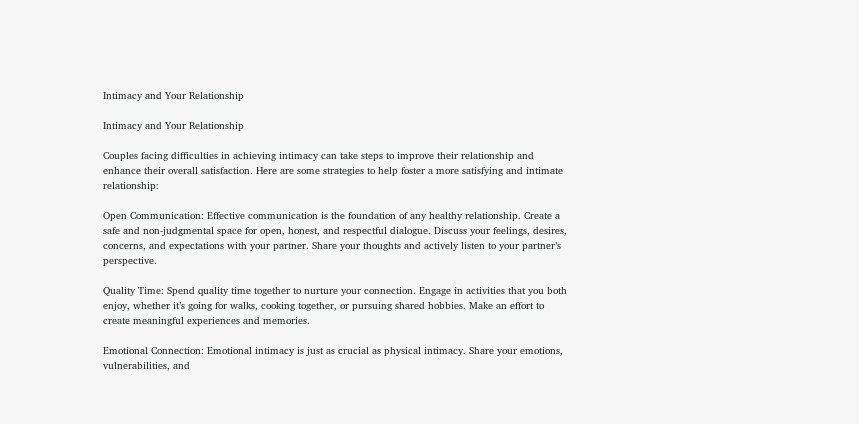Intimacy and Your Relationship

Intimacy and Your Relationship

Couples facing difficulties in achieving intimacy can take steps to improve their relationship and enhance their overall satisfaction. Here are some strategies to help foster a more satisfying and intimate relationship:

Open Communication: Effective communication is the foundation of any healthy relationship. Create a safe and non-judgmental space for open, honest, and respectful dialogue. Discuss your feelings, desires, concerns, and expectations with your partner. Share your thoughts and actively listen to your partner’s perspective.

Quality Time: Spend quality time together to nurture your connection. Engage in activities that you both enjoy, whether it’s going for walks, cooking together, or pursuing shared hobbies. Make an effort to create meaningful experiences and memories.

Emotional Connection: Emotional intimacy is just as crucial as physical intimacy. Share your emotions, vulnerabilities, and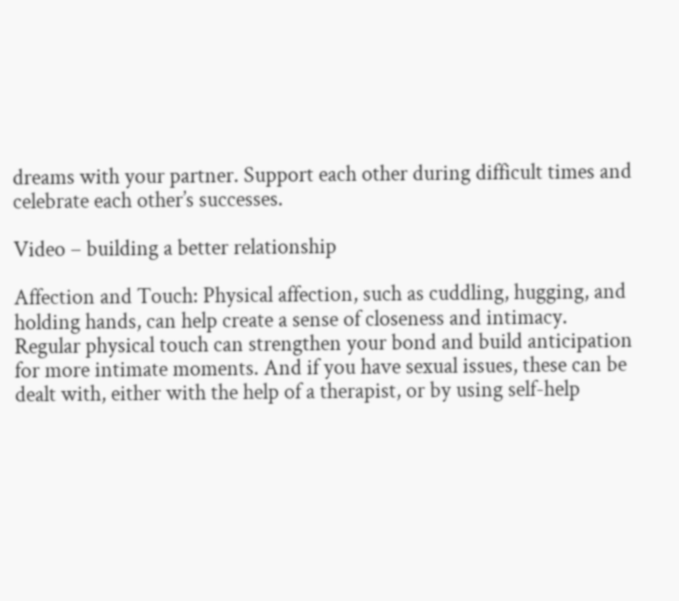dreams with your partner. Support each other during difficult times and celebrate each other’s successes.

Video – building a better relationship

Affection and Touch: Physical affection, such as cuddling, hugging, and holding hands, can help create a sense of closeness and intimacy. Regular physical touch can strengthen your bond and build anticipation for more intimate moments. And if you have sexual issues, these can be dealt with, either with the help of a therapist, or by using self-help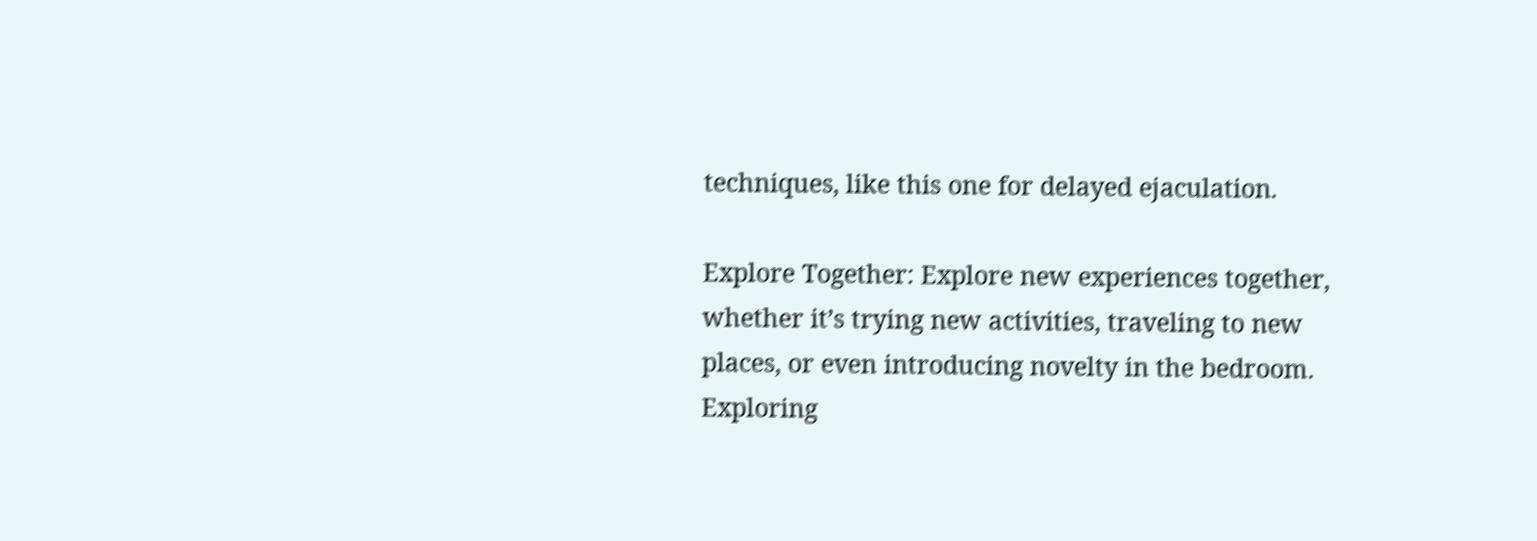techniques, like this one for delayed ejaculation.

Explore Together: Explore new experiences together, whether it’s trying new activities, traveling to new places, or even introducing novelty in the bedroom. Exploring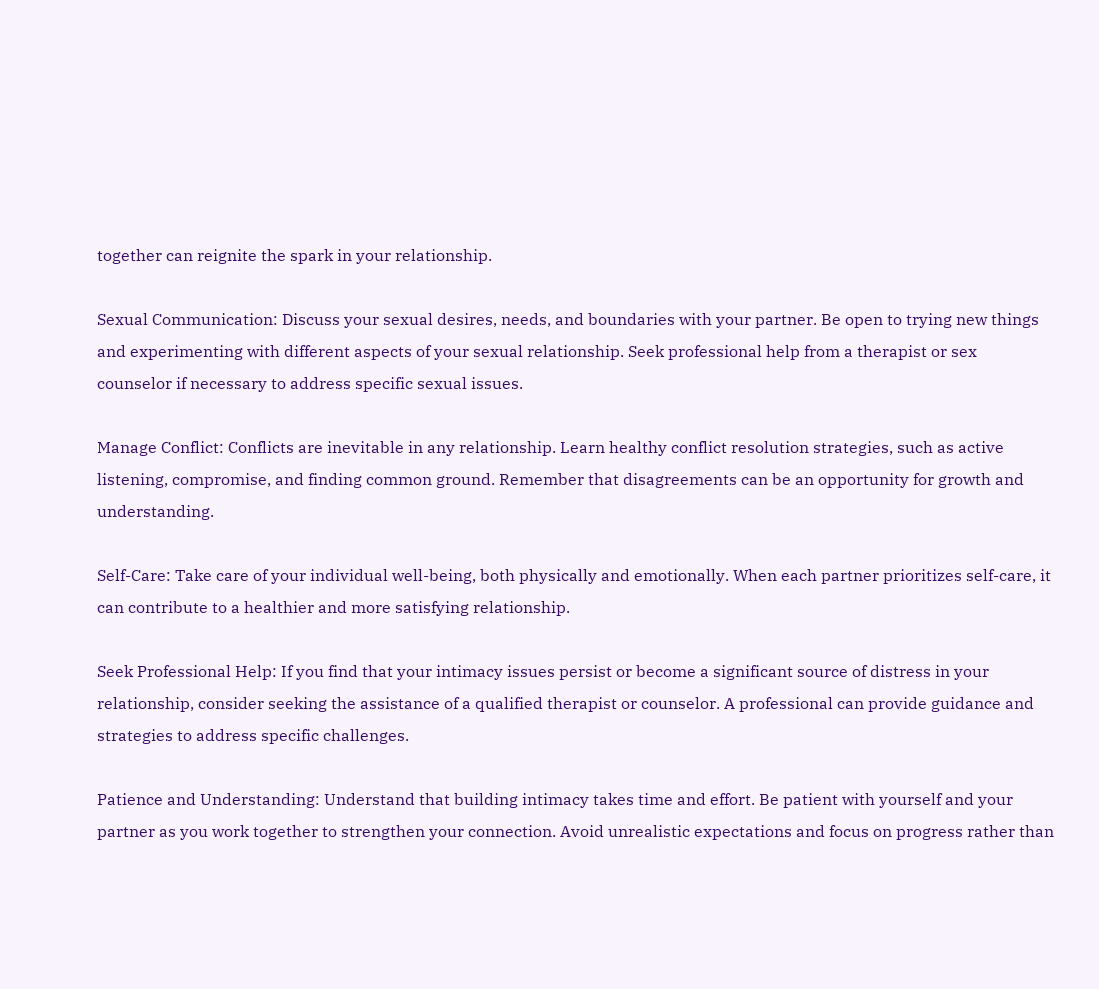together can reignite the spark in your relationship.

Sexual Communication: Discuss your sexual desires, needs, and boundaries with your partner. Be open to trying new things and experimenting with different aspects of your sexual relationship. Seek professional help from a therapist or sex counselor if necessary to address specific sexual issues.

Manage Conflict: Conflicts are inevitable in any relationship. Learn healthy conflict resolution strategies, such as active listening, compromise, and finding common ground. Remember that disagreements can be an opportunity for growth and understanding.

Self-Care: Take care of your individual well-being, both physically and emotionally. When each partner prioritizes self-care, it can contribute to a healthier and more satisfying relationship.

Seek Professional Help: If you find that your intimacy issues persist or become a significant source of distress in your relationship, consider seeking the assistance of a qualified therapist or counselor. A professional can provide guidance and strategies to address specific challenges.

Patience and Understanding: Understand that building intimacy takes time and effort. Be patient with yourself and your partner as you work together to strengthen your connection. Avoid unrealistic expectations and focus on progress rather than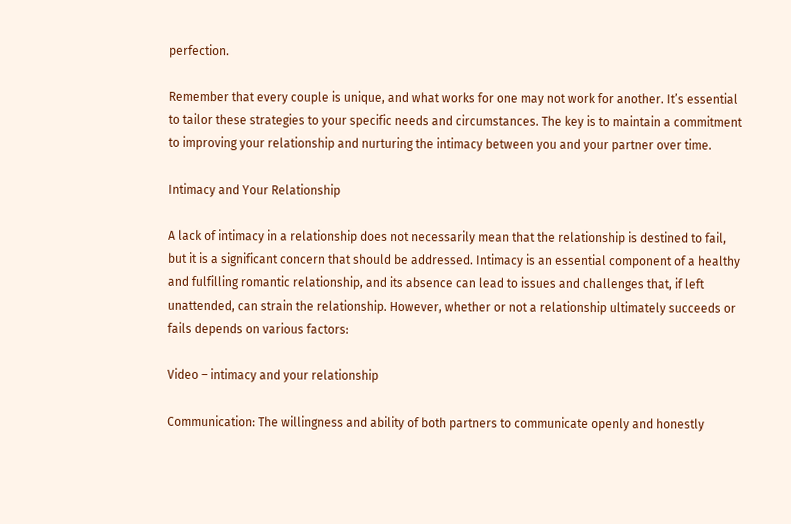perfection.

Remember that every couple is unique, and what works for one may not work for another. It’s essential to tailor these strategies to your specific needs and circumstances. The key is to maintain a commitment to improving your relationship and nurturing the intimacy between you and your partner over time.

Intimacy and Your Relationship

A lack of intimacy in a relationship does not necessarily mean that the relationship is destined to fail, but it is a significant concern that should be addressed. Intimacy is an essential component of a healthy and fulfilling romantic relationship, and its absence can lead to issues and challenges that, if left unattended, can strain the relationship. However, whether or not a relationship ultimately succeeds or fails depends on various factors:

Video – intimacy and your relationship

Communication: The willingness and ability of both partners to communicate openly and honestly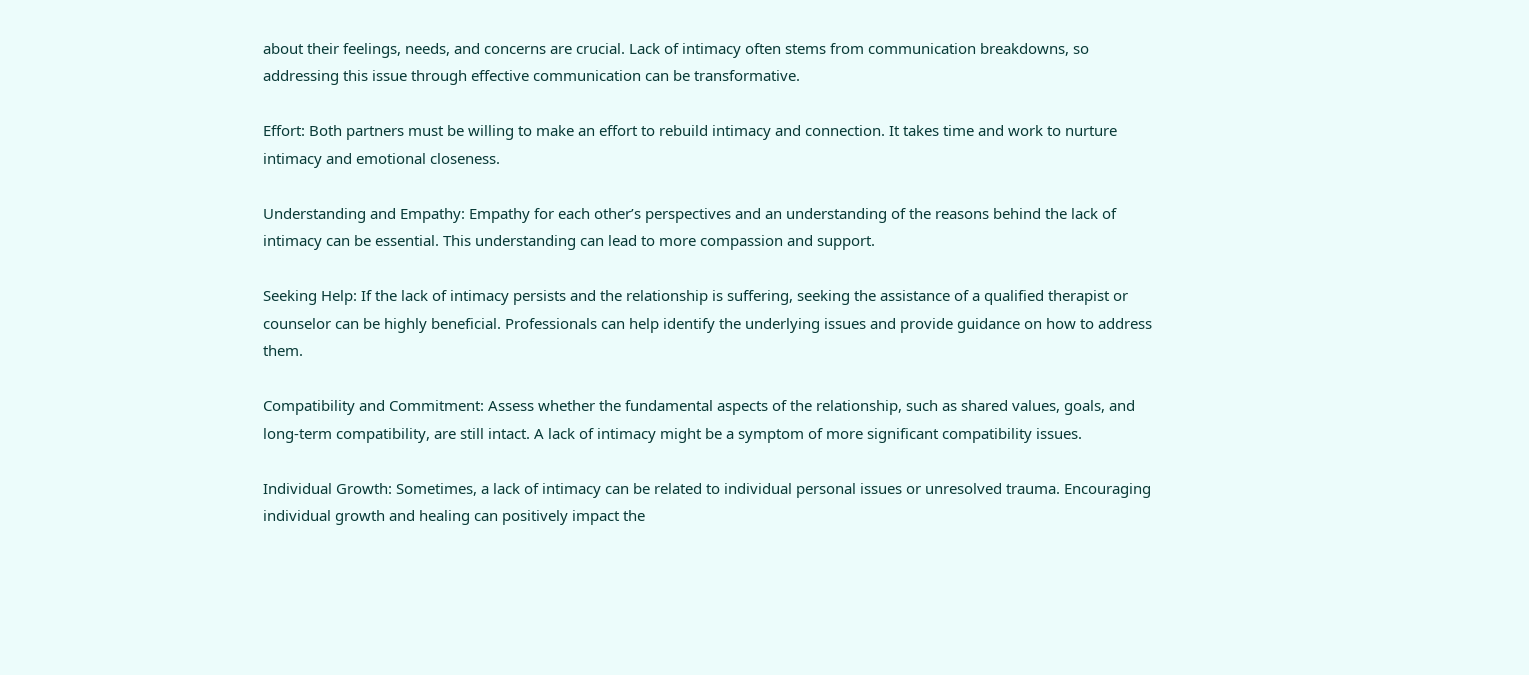about their feelings, needs, and concerns are crucial. Lack of intimacy often stems from communication breakdowns, so addressing this issue through effective communication can be transformative.

Effort: Both partners must be willing to make an effort to rebuild intimacy and connection. It takes time and work to nurture intimacy and emotional closeness.

Understanding and Empathy: Empathy for each other’s perspectives and an understanding of the reasons behind the lack of intimacy can be essential. This understanding can lead to more compassion and support.

Seeking Help: If the lack of intimacy persists and the relationship is suffering, seeking the assistance of a qualified therapist or counselor can be highly beneficial. Professionals can help identify the underlying issues and provide guidance on how to address them.

Compatibility and Commitment: Assess whether the fundamental aspects of the relationship, such as shared values, goals, and long-term compatibility, are still intact. A lack of intimacy might be a symptom of more significant compatibility issues.

Individual Growth: Sometimes, a lack of intimacy can be related to individual personal issues or unresolved trauma. Encouraging individual growth and healing can positively impact the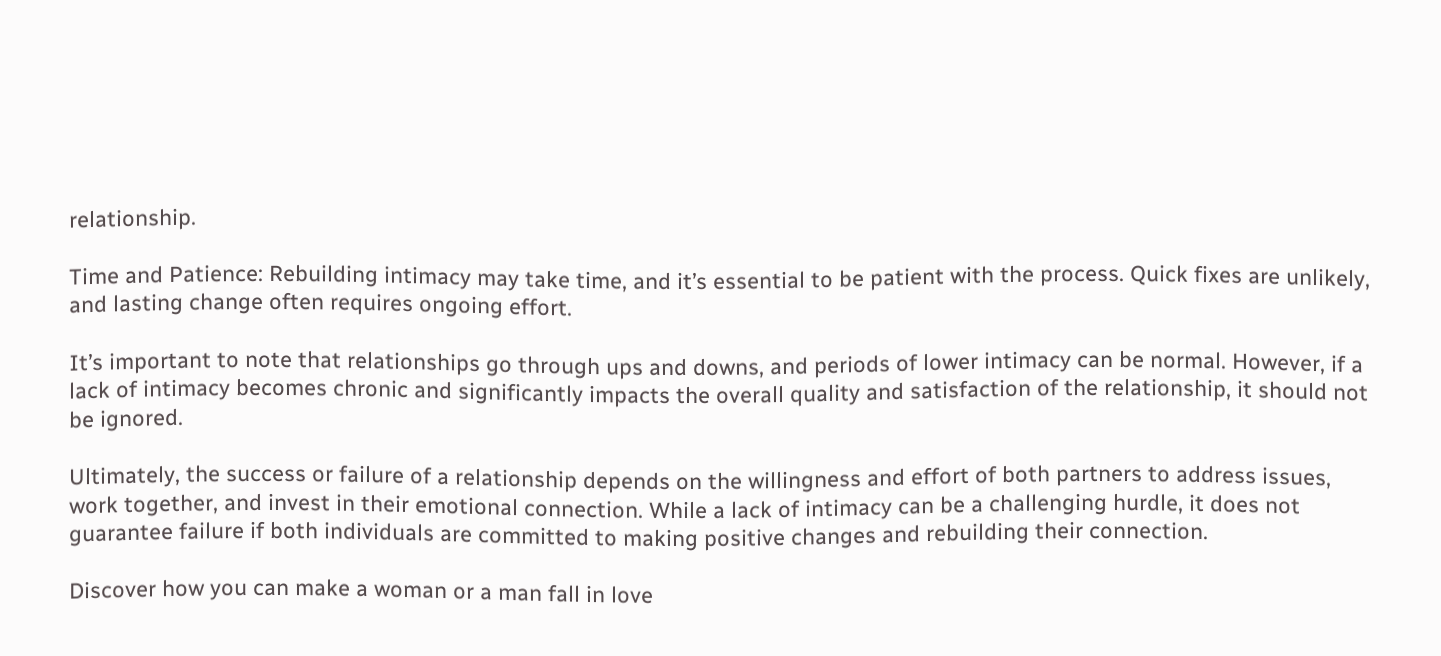relationship.

Time and Patience: Rebuilding intimacy may take time, and it’s essential to be patient with the process. Quick fixes are unlikely, and lasting change often requires ongoing effort.

It’s important to note that relationships go through ups and downs, and periods of lower intimacy can be normal. However, if a lack of intimacy becomes chronic and significantly impacts the overall quality and satisfaction of the relationship, it should not be ignored.

Ultimately, the success or failure of a relationship depends on the willingness and effort of both partners to address issues, work together, and invest in their emotional connection. While a lack of intimacy can be a challenging hurdle, it does not guarantee failure if both individuals are committed to making positive changes and rebuilding their connection.

Discover how you can make a woman or a man fall in love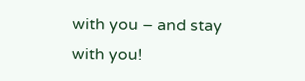with you – and stay with you!